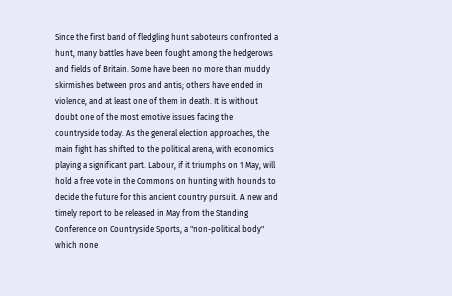Since the first band of fledgling hunt saboteurs confronted a hunt, many battles have been fought among the hedgerows and fields of Britain. Some have been no more than muddy skirmishes between pros and antis; others have ended in violence, and at least one of them in death. It is without doubt one of the most emotive issues facing the countryside today. As the general election approaches, the main fight has shifted to the political arena, with economics playing a significant part. Labour, if it triumphs on 1 May, will hold a free vote in the Commons on hunting with hounds to decide the future for this ancient country pursuit. A new and timely report to be released in May from the Standing Conference on Countryside Sports, a "non-political body" which none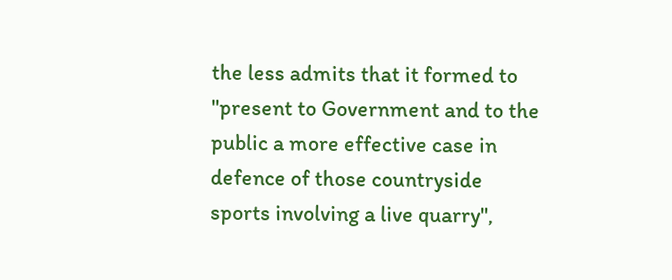the less admits that it formed to "present to Government and to the public a more effective case in defence of those countryside sports involving a live quarry",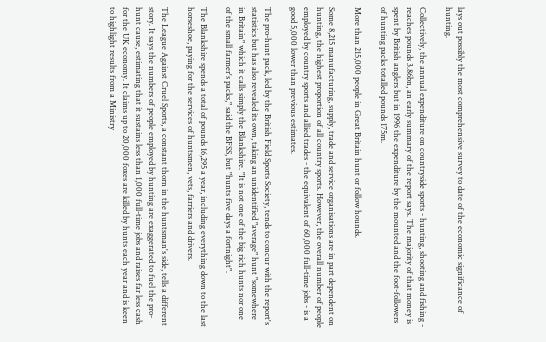lays out possibly the most comprehensive survey to date of the economic significance of hunting.

Collectively, the annual expenditure on countryside sports - hunting, shooting and fishing - reaches pounds 3.86bn, an early summary of the report says. The majority of that money is spent by British anglers but in 1996 the expenditure by the mounted and the foot-followers of hunting packs totalled pounds 175m.

More than 215,000 people in Great Britain hunt or follow hounds.

Some 8,215 manufacturing, supply, trade and service organisations are in part dependent on hunting, the highest proportion of all country sports. However, the overall number of people employed by country sports and allied trades - the equivalent of 60,000 full-time jobs - is a good 5,000 lower than previous estimates.

The pro-hunt pack, led by the British Field Sports Society, tends to concur with the report's statistics but has also revealed its own, taking an unidentified "average" hunt "somewhere in Britain" which it calls simply the Blankshire. "It is not one of the big rich hunts nor one of the small farmer's packs," said the BFSS, but "hunts five days a fortnight".

The Blankshire spends a total of pounds 16,295 a year, including everything down to the last horseshoe, paying for the services of huntsmen, vets, farriers and drivers.

The League Against Cruel Sports, a constant thorn in the huntsman's side, tells a different story. It says the numbers of people employed by hunting are exaggerated to fuel the pro-hunt cause, estimating that it sustains less than 1,000 full-time jobs and raises far less cash for the UK economy. It claims up to 20,000 foxes are killed by hunts each year and is keen to highlight results from a Ministry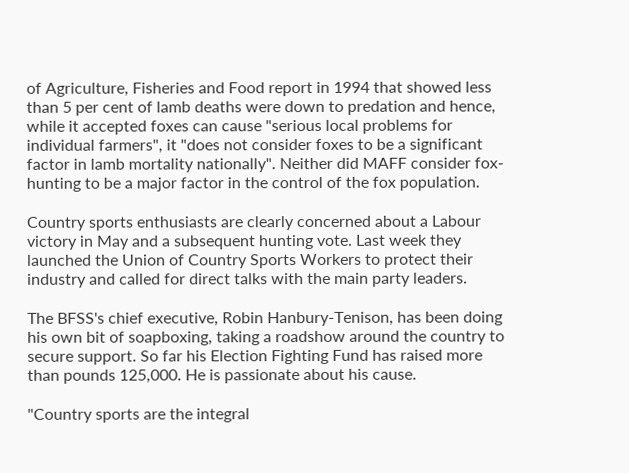of Agriculture, Fisheries and Food report in 1994 that showed less than 5 per cent of lamb deaths were down to predation and hence, while it accepted foxes can cause "serious local problems for individual farmers", it "does not consider foxes to be a significant factor in lamb mortality nationally". Neither did MAFF consider fox-hunting to be a major factor in the control of the fox population.

Country sports enthusiasts are clearly concerned about a Labour victory in May and a subsequent hunting vote. Last week they launched the Union of Country Sports Workers to protect their industry and called for direct talks with the main party leaders.

The BFSS's chief executive, Robin Hanbury-Tenison, has been doing his own bit of soapboxing, taking a roadshow around the country to secure support. So far his Election Fighting Fund has raised more than pounds 125,000. He is passionate about his cause.

"Country sports are the integral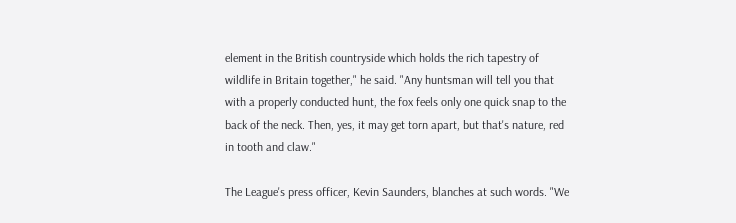element in the British countryside which holds the rich tapestry of wildlife in Britain together," he said. "Any huntsman will tell you that with a properly conducted hunt, the fox feels only one quick snap to the back of the neck. Then, yes, it may get torn apart, but that's nature, red in tooth and claw."

The League's press officer, Kevin Saunders, blanches at such words. "We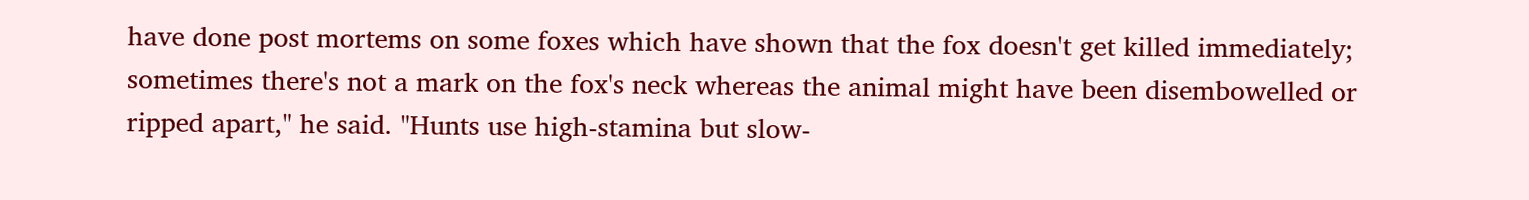have done post mortems on some foxes which have shown that the fox doesn't get killed immediately; sometimes there's not a mark on the fox's neck whereas the animal might have been disembowelled or ripped apart," he said. "Hunts use high-stamina but slow-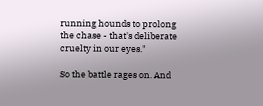running hounds to prolong the chase - that's deliberate cruelty in our eyes."

So the battle rages on. And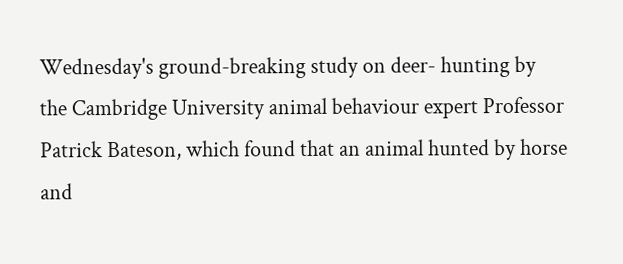Wednesday's ground-breaking study on deer- hunting by the Cambridge University animal behaviour expert Professor Patrick Bateson, which found that an animal hunted by horse and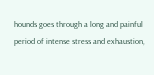hounds goes through a long and painful period of intense stress and exhaustion,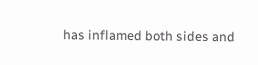has inflamed both sides and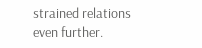strained relations even further.